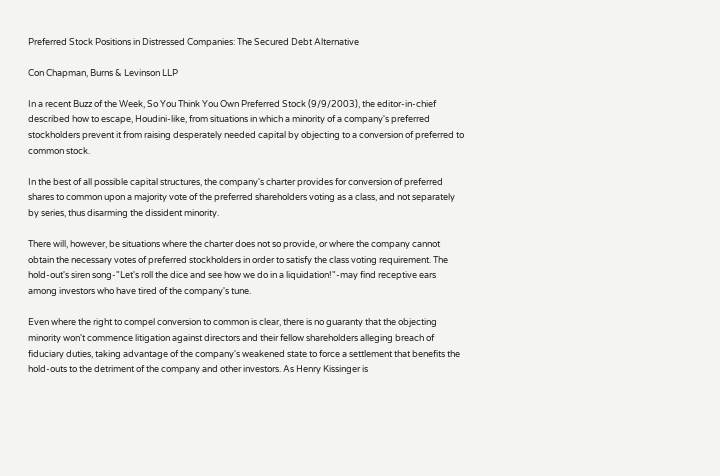Preferred Stock Positions in Distressed Companies: The Secured Debt Alternative

Con Chapman, Burns & Levinson LLP

In a recent Buzz of the Week, So You Think You Own Preferred Stock (9/9/2003), the editor-in-chief described how to escape, Houdini-like, from situations in which a minority of a company's preferred stockholders prevent it from raising desperately needed capital by objecting to a conversion of preferred to common stock.

In the best of all possible capital structures, the company's charter provides for conversion of preferred shares to common upon a majority vote of the preferred shareholders voting as a class, and not separately by series, thus disarming the dissident minority.

There will, however, be situations where the charter does not so provide, or where the company cannot obtain the necessary votes of preferred stockholders in order to satisfy the class voting requirement. The hold-out's siren song-"Let's roll the dice and see how we do in a liquidation!"-may find receptive ears among investors who have tired of the company's tune.

Even where the right to compel conversion to common is clear, there is no guaranty that the objecting minority won't commence litigation against directors and their fellow shareholders alleging breach of fiduciary duties, taking advantage of the company's weakened state to force a settlement that benefits the hold-outs to the detriment of the company and other investors. As Henry Kissinger is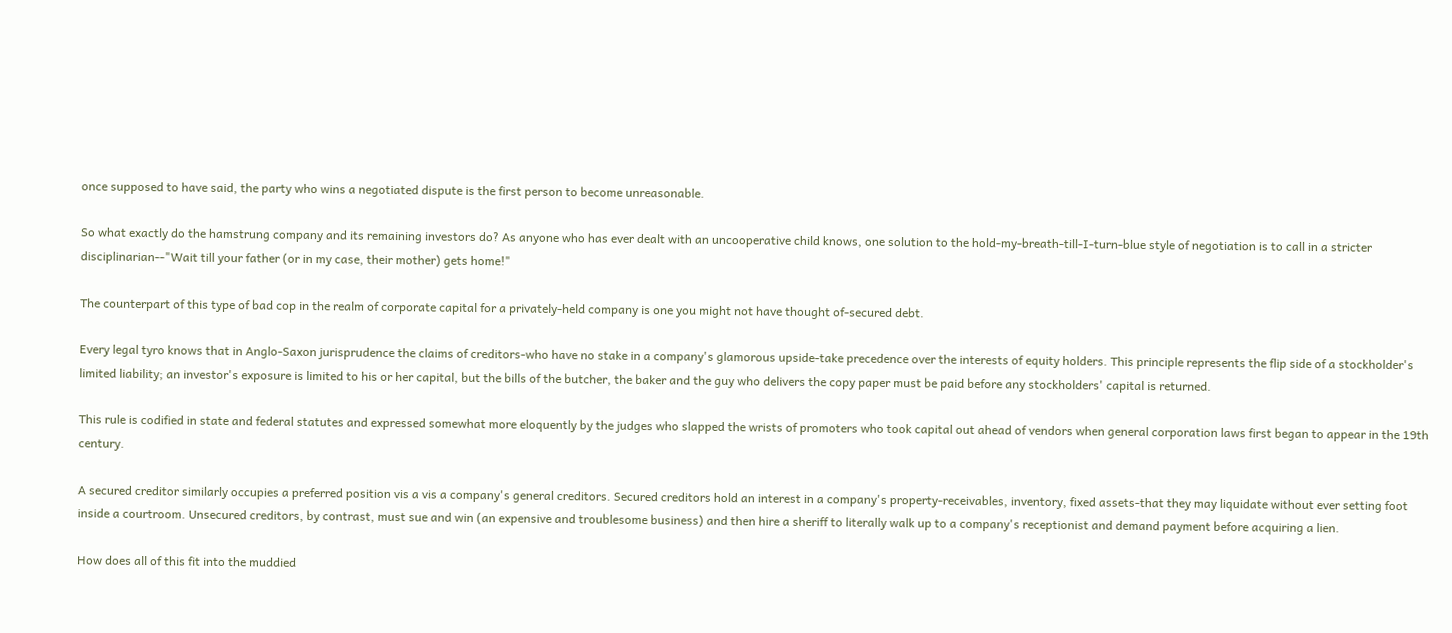once supposed to have said, the party who wins a negotiated dispute is the first person to become unreasonable.

So what exactly do the hamstrung company and its remaining investors do? As anyone who has ever dealt with an uncooperative child knows, one solution to the hold-my-breath-till-I-turn-blue style of negotiation is to call in a stricter disciplinarian--"Wait till your father (or in my case, their mother) gets home!"

The counterpart of this type of bad cop in the realm of corporate capital for a privately-held company is one you might not have thought of-secured debt.

Every legal tyro knows that in Anglo-Saxon jurisprudence the claims of creditors-who have no stake in a company's glamorous upside-take precedence over the interests of equity holders. This principle represents the flip side of a stockholder's limited liability; an investor's exposure is limited to his or her capital, but the bills of the butcher, the baker and the guy who delivers the copy paper must be paid before any stockholders' capital is returned.

This rule is codified in state and federal statutes and expressed somewhat more eloquently by the judges who slapped the wrists of promoters who took capital out ahead of vendors when general corporation laws first began to appear in the 19th century.

A secured creditor similarly occupies a preferred position vis a vis a company's general creditors. Secured creditors hold an interest in a company's property-receivables, inventory, fixed assets-that they may liquidate without ever setting foot inside a courtroom. Unsecured creditors, by contrast, must sue and win (an expensive and troublesome business) and then hire a sheriff to literally walk up to a company's receptionist and demand payment before acquiring a lien.

How does all of this fit into the muddied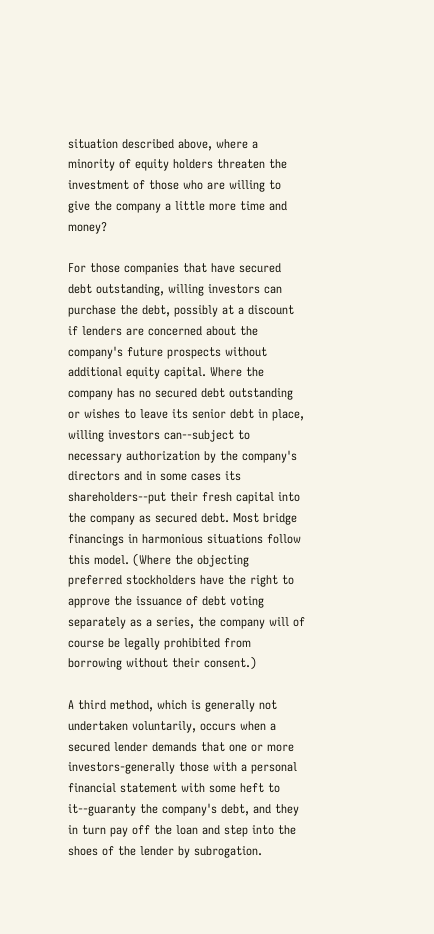situation described above, where a minority of equity holders threaten the investment of those who are willing to give the company a little more time and money?

For those companies that have secured debt outstanding, willing investors can purchase the debt, possibly at a discount if lenders are concerned about the company's future prospects without additional equity capital. Where the company has no secured debt outstanding or wishes to leave its senior debt in place, willing investors can--subject to necessary authorization by the company's directors and in some cases its shareholders--put their fresh capital into the company as secured debt. Most bridge financings in harmonious situations follow this model. (Where the objecting preferred stockholders have the right to approve the issuance of debt voting separately as a series, the company will of course be legally prohibited from borrowing without their consent.)

A third method, which is generally not undertaken voluntarily, occurs when a secured lender demands that one or more investors-generally those with a personal financial statement with some heft to it--guaranty the company's debt, and they in turn pay off the loan and step into the shoes of the lender by subrogation.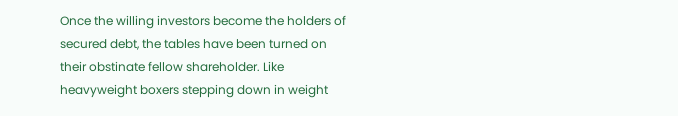Once the willing investors become the holders of secured debt, the tables have been turned on their obstinate fellow shareholder. Like heavyweight boxers stepping down in weight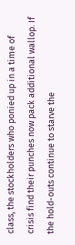class, the stockholders who ponied up in a time of crisis find their punches now pack additional wallop. If the hold-outs continue to starve the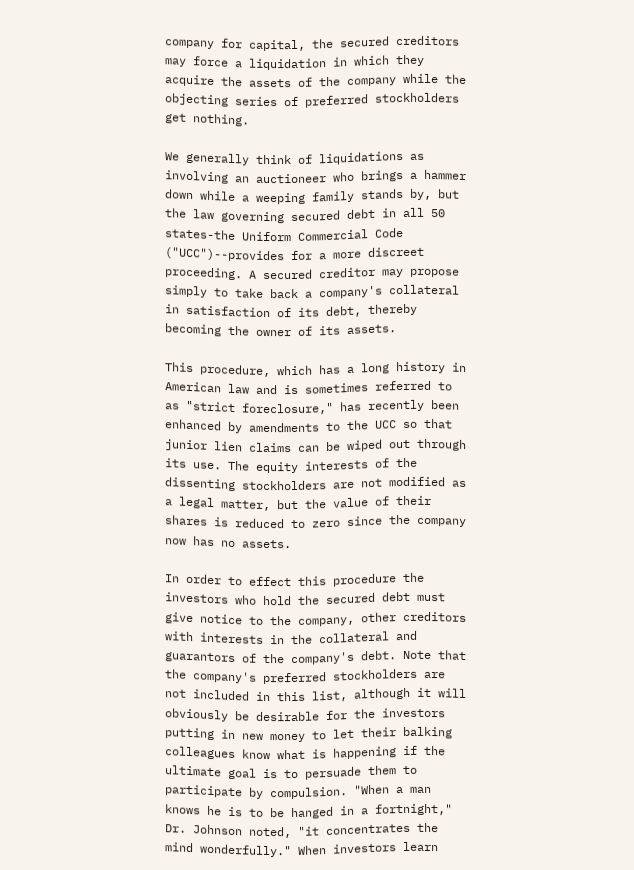company for capital, the secured creditors may force a liquidation in which they acquire the assets of the company while the objecting series of preferred stockholders get nothing.

We generally think of liquidations as involving an auctioneer who brings a hammer down while a weeping family stands by, but the law governing secured debt in all 50 states-the Uniform Commercial Code ("UCC")--provides for a more discreet proceeding. A secured creditor may propose simply to take back a company's collateral in satisfaction of its debt, thereby becoming the owner of its assets.

This procedure, which has a long history in American law and is sometimes referred to as "strict foreclosure," has recently been enhanced by amendments to the UCC so that junior lien claims can be wiped out through its use. The equity interests of the dissenting stockholders are not modified as a legal matter, but the value of their shares is reduced to zero since the company now has no assets.

In order to effect this procedure the investors who hold the secured debt must give notice to the company, other creditors with interests in the collateral and guarantors of the company's debt. Note that the company's preferred stockholders are not included in this list, although it will obviously be desirable for the investors putting in new money to let their balking colleagues know what is happening if the ultimate goal is to persuade them to participate by compulsion. "When a man knows he is to be hanged in a fortnight," Dr. Johnson noted, "it concentrates the mind wonderfully." When investors learn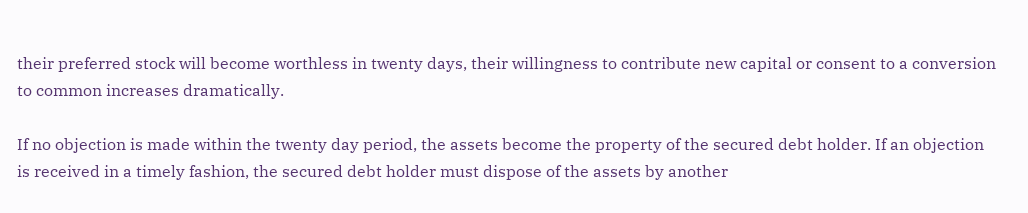their preferred stock will become worthless in twenty days, their willingness to contribute new capital or consent to a conversion to common increases dramatically.

If no objection is made within the twenty day period, the assets become the property of the secured debt holder. If an objection is received in a timely fashion, the secured debt holder must dispose of the assets by another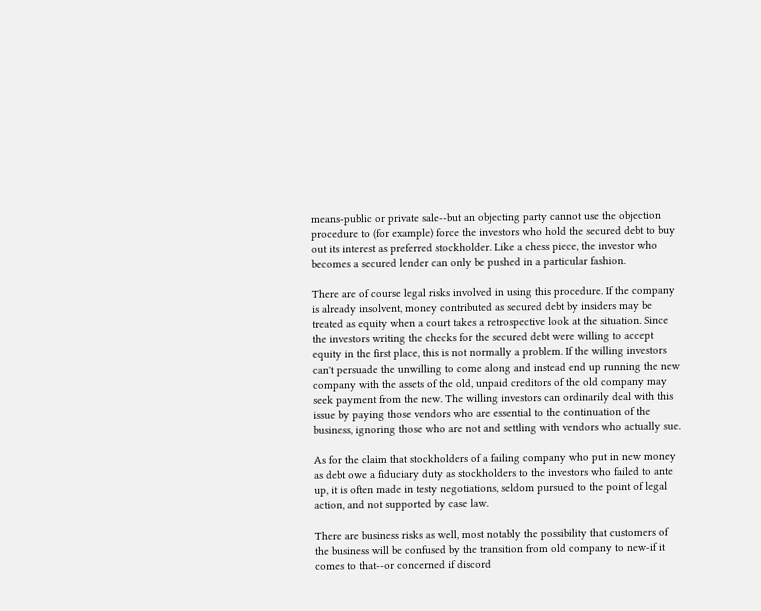means-public or private sale--but an objecting party cannot use the objection procedure to (for example) force the investors who hold the secured debt to buy out its interest as preferred stockholder. Like a chess piece, the investor who becomes a secured lender can only be pushed in a particular fashion.

There are of course legal risks involved in using this procedure. If the company is already insolvent, money contributed as secured debt by insiders may be treated as equity when a court takes a retrospective look at the situation. Since the investors writing the checks for the secured debt were willing to accept equity in the first place, this is not normally a problem. If the willing investors can't persuade the unwilling to come along and instead end up running the new company with the assets of the old, unpaid creditors of the old company may seek payment from the new. The willing investors can ordinarily deal with this issue by paying those vendors who are essential to the continuation of the business, ignoring those who are not and settling with vendors who actually sue.

As for the claim that stockholders of a failing company who put in new money as debt owe a fiduciary duty as stockholders to the investors who failed to ante up, it is often made in testy negotiations, seldom pursued to the point of legal action, and not supported by case law.

There are business risks as well, most notably the possibility that customers of the business will be confused by the transition from old company to new-if it comes to that--or concerned if discord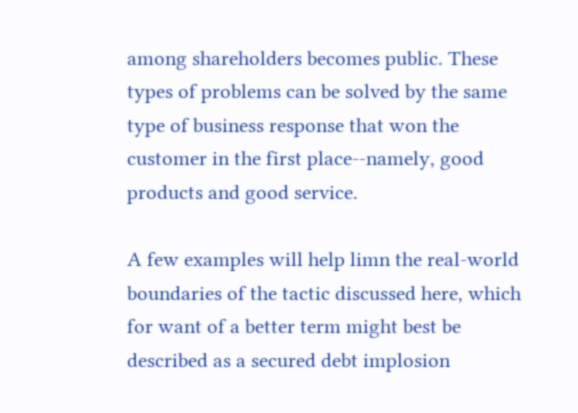among shareholders becomes public. These types of problems can be solved by the same type of business response that won the customer in the first place--namely, good products and good service.

A few examples will help limn the real-world boundaries of the tactic discussed here, which for want of a better term might best be described as a secured debt implosion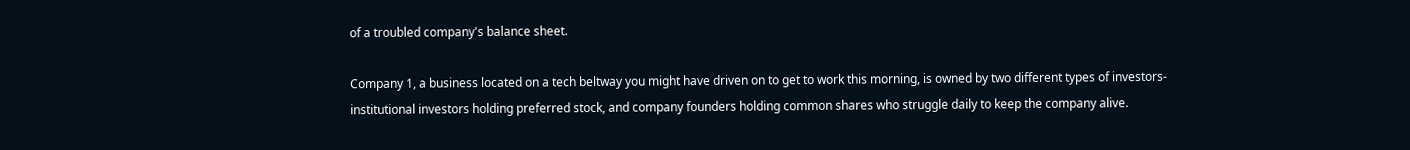of a troubled company's balance sheet.

Company 1, a business located on a tech beltway you might have driven on to get to work this morning, is owned by two different types of investors-institutional investors holding preferred stock, and company founders holding common shares who struggle daily to keep the company alive.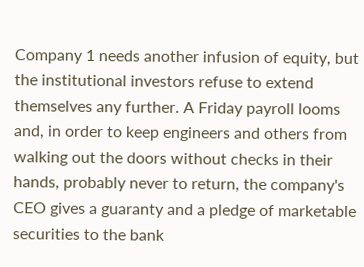Company 1 needs another infusion of equity, but the institutional investors refuse to extend themselves any further. A Friday payroll looms and, in order to keep engineers and others from walking out the doors without checks in their hands, probably never to return, the company's CEO gives a guaranty and a pledge of marketable securities to the bank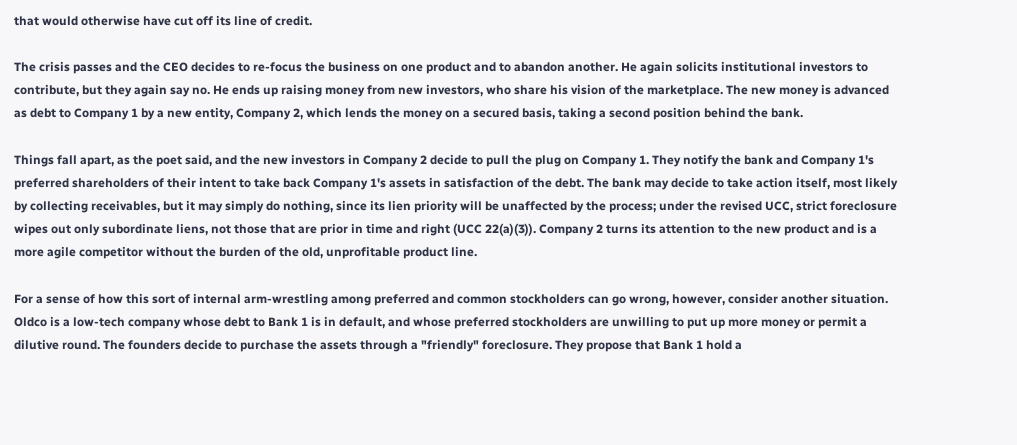that would otherwise have cut off its line of credit.

The crisis passes and the CEO decides to re-focus the business on one product and to abandon another. He again solicits institutional investors to contribute, but they again say no. He ends up raising money from new investors, who share his vision of the marketplace. The new money is advanced as debt to Company 1 by a new entity, Company 2, which lends the money on a secured basis, taking a second position behind the bank.

Things fall apart, as the poet said, and the new investors in Company 2 decide to pull the plug on Company 1. They notify the bank and Company 1's preferred shareholders of their intent to take back Company 1's assets in satisfaction of the debt. The bank may decide to take action itself, most likely by collecting receivables, but it may simply do nothing, since its lien priority will be unaffected by the process; under the revised UCC, strict foreclosure wipes out only subordinate liens, not those that are prior in time and right (UCC 22(a)(3)). Company 2 turns its attention to the new product and is a more agile competitor without the burden of the old, unprofitable product line.

For a sense of how this sort of internal arm-wrestling among preferred and common stockholders can go wrong, however, consider another situation. Oldco is a low-tech company whose debt to Bank 1 is in default, and whose preferred stockholders are unwilling to put up more money or permit a dilutive round. The founders decide to purchase the assets through a "friendly" foreclosure. They propose that Bank 1 hold a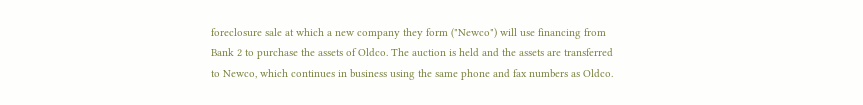foreclosure sale at which a new company they form ("Newco") will use financing from Bank 2 to purchase the assets of Oldco. The auction is held and the assets are transferred to Newco, which continues in business using the same phone and fax numbers as Oldco.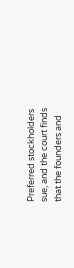Preferred stockholders sue, and the court finds that the founders and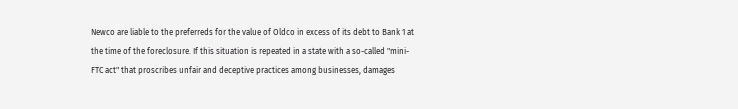Newco are liable to the preferreds for the value of Oldco in excess of its debt to Bank 1 at the time of the foreclosure. If this situation is repeated in a state with a so-called "mini-FTC act" that proscribes unfair and deceptive practices among businesses, damages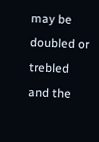may be doubled or trebled and the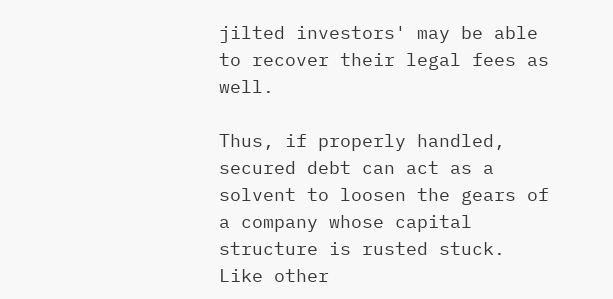jilted investors' may be able to recover their legal fees as well.

Thus, if properly handled, secured debt can act as a solvent to loosen the gears of a company whose capital structure is rusted stuck. Like other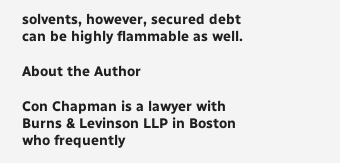solvents, however, secured debt can be highly flammable as well.

About the Author

Con Chapman is a lawyer with Burns & Levinson LLP in Boston who frequently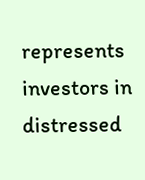represents investors in distressed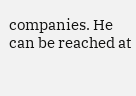companies. He can be reached at